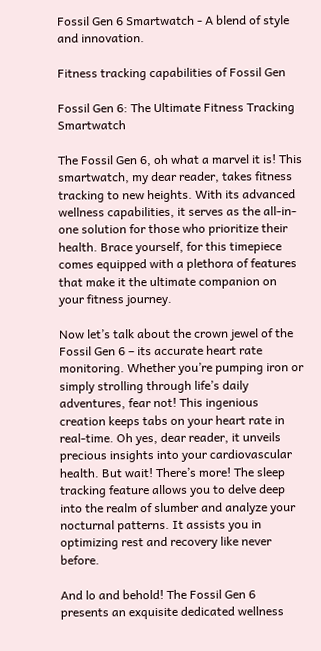Fossil Gen 6 Smartwatch - A blend of style and innovation.

Fitness tracking capabilities of Fossil Gen

Fossil Gen 6: The Ultimate Fitness Tracking Smartwatch

The Fossil Gen 6, oh what a marvel it is! This smartwatch, my dear reader, takes fitness tracking to new heights. With its advanced wellness capabilities, it serves as the all-in-one solution for those who prioritize their health. Brace yourself, for this timepiece comes equipped with a plethora of features that make it the ultimate companion on your fitness journey.

Now let’s talk about the crown jewel of the Fossil Gen 6 – its accurate heart rate monitoring. Whether you’re pumping iron or simply strolling through life’s daily adventures, fear not! This ingenious creation keeps tabs on your heart rate in real-time. Oh yes, dear reader, it unveils precious insights into your cardiovascular health. But wait! There’s more! The sleep tracking feature allows you to delve deep into the realm of slumber and analyze your nocturnal patterns. It assists you in optimizing rest and recovery like never before.

And lo and behold! The Fossil Gen 6 presents an exquisite dedicated wellness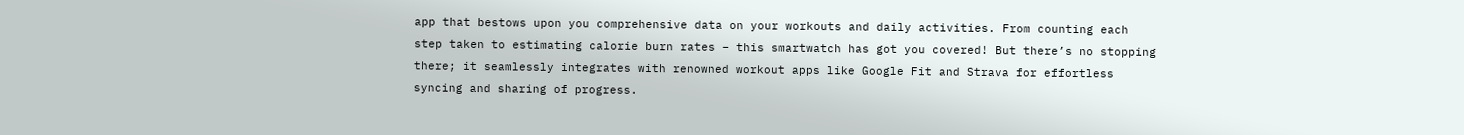app that bestows upon you comprehensive data on your workouts and daily activities. From counting each step taken to estimating calorie burn rates – this smartwatch has got you covered! But there’s no stopping there; it seamlessly integrates with renowned workout apps like Google Fit and Strava for effortless syncing and sharing of progress.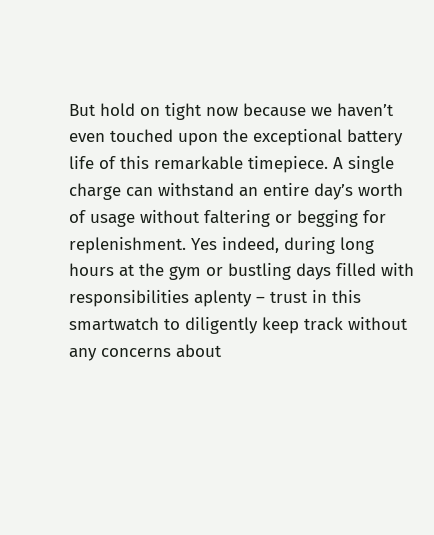But hold on tight now because we haven’t even touched upon the exceptional battery life of this remarkable timepiece. A single charge can withstand an entire day’s worth of usage without faltering or begging for replenishment. Yes indeed, during long hours at the gym or bustling days filled with responsibilities aplenty – trust in this smartwatch to diligently keep track without any concerns about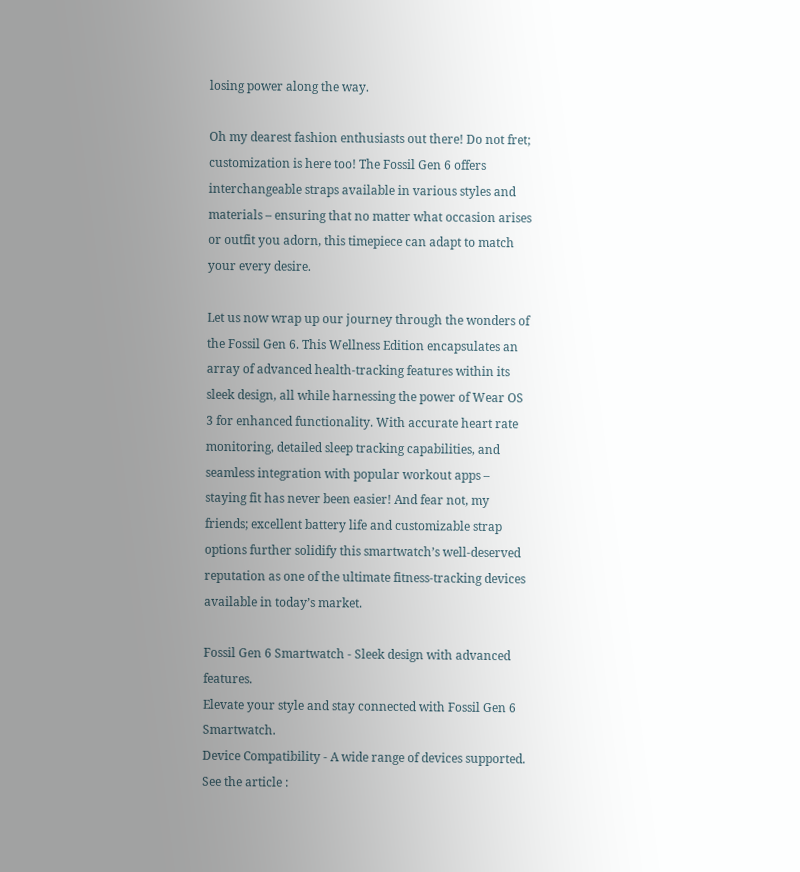losing power along the way.

Oh my dearest fashion enthusiasts out there! Do not fret; customization is here too! The Fossil Gen 6 offers interchangeable straps available in various styles and materials – ensuring that no matter what occasion arises or outfit you adorn, this timepiece can adapt to match your every desire.

Let us now wrap up our journey through the wonders of the Fossil Gen 6. This Wellness Edition encapsulates an array of advanced health-tracking features within its sleek design, all while harnessing the power of Wear OS 3 for enhanced functionality. With accurate heart rate monitoring, detailed sleep tracking capabilities, and seamless integration with popular workout apps – staying fit has never been easier! And fear not, my friends; excellent battery life and customizable strap options further solidify this smartwatch’s well-deserved reputation as one of the ultimate fitness-tracking devices available in today’s market.

Fossil Gen 6 Smartwatch - Sleek design with advanced features.
Elevate your style and stay connected with Fossil Gen 6 Smartwatch.
Device Compatibility - A wide range of devices supported.
See the article :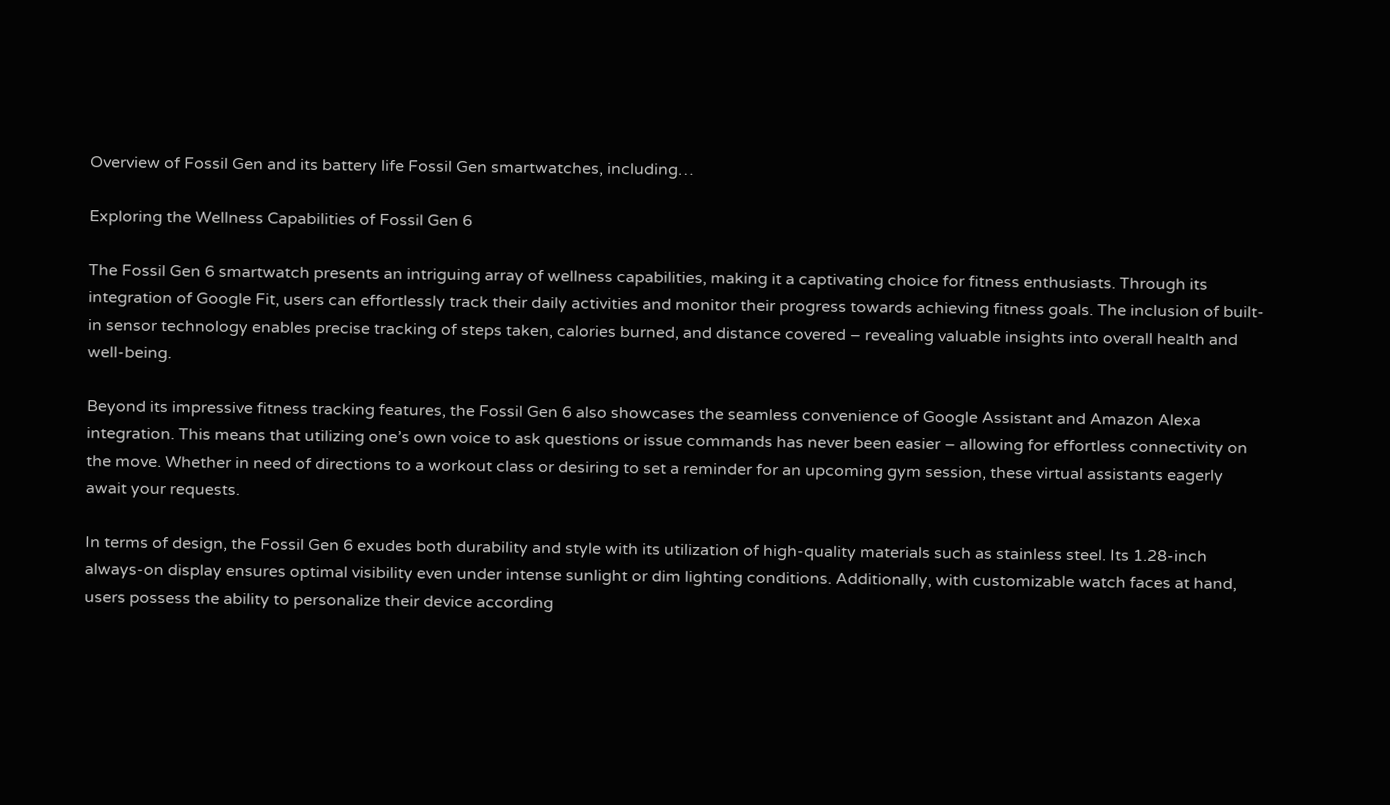Overview of Fossil Gen and its battery life Fossil Gen smartwatches, including…

Exploring the Wellness Capabilities of Fossil Gen 6

The Fossil Gen 6 smartwatch presents an intriguing array of wellness capabilities, making it a captivating choice for fitness enthusiasts. Through its integration of Google Fit, users can effortlessly track their daily activities and monitor their progress towards achieving fitness goals. The inclusion of built-in sensor technology enables precise tracking of steps taken, calories burned, and distance covered – revealing valuable insights into overall health and well-being.

Beyond its impressive fitness tracking features, the Fossil Gen 6 also showcases the seamless convenience of Google Assistant and Amazon Alexa integration. This means that utilizing one’s own voice to ask questions or issue commands has never been easier – allowing for effortless connectivity on the move. Whether in need of directions to a workout class or desiring to set a reminder for an upcoming gym session, these virtual assistants eagerly await your requests.

In terms of design, the Fossil Gen 6 exudes both durability and style with its utilization of high-quality materials such as stainless steel. Its 1.28-inch always-on display ensures optimal visibility even under intense sunlight or dim lighting conditions. Additionally, with customizable watch faces at hand, users possess the ability to personalize their device according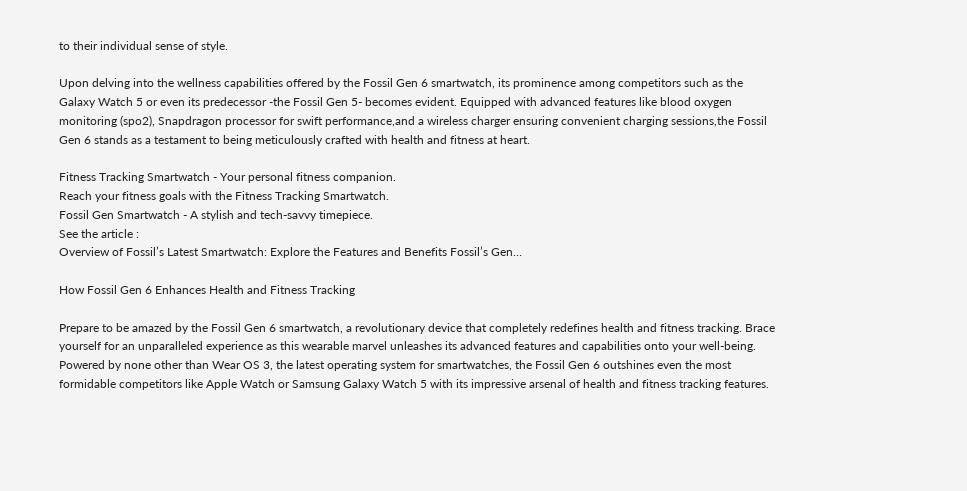to their individual sense of style.

Upon delving into the wellness capabilities offered by the Fossil Gen 6 smartwatch, its prominence among competitors such as the Galaxy Watch 5 or even its predecessor -the Fossil Gen 5- becomes evident. Equipped with advanced features like blood oxygen monitoring (spo2), Snapdragon processor for swift performance,and a wireless charger ensuring convenient charging sessions,the Fossil Gen 6 stands as a testament to being meticulously crafted with health and fitness at heart.

Fitness Tracking Smartwatch - Your personal fitness companion.
Reach your fitness goals with the Fitness Tracking Smartwatch.
Fossil Gen Smartwatch - A stylish and tech-savvy timepiece.
See the article :
Overview of Fossil’s Latest Smartwatch: Explore the Features and Benefits Fossil’s Gen…

How Fossil Gen 6 Enhances Health and Fitness Tracking

Prepare to be amazed by the Fossil Gen 6 smartwatch, a revolutionary device that completely redefines health and fitness tracking. Brace yourself for an unparalleled experience as this wearable marvel unleashes its advanced features and capabilities onto your well-being. Powered by none other than Wear OS 3, the latest operating system for smartwatches, the Fossil Gen 6 outshines even the most formidable competitors like Apple Watch or Samsung Galaxy Watch 5 with its impressive arsenal of health and fitness tracking features.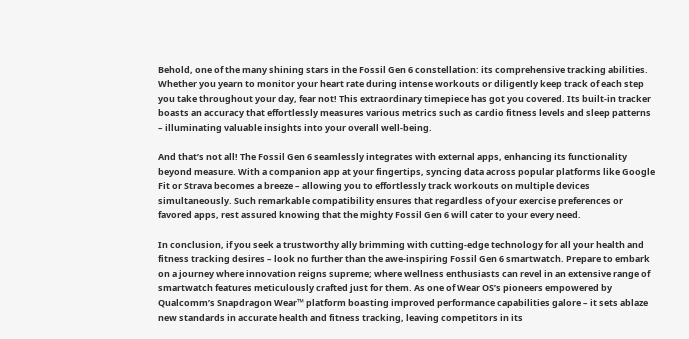Behold, one of the many shining stars in the Fossil Gen 6 constellation: its comprehensive tracking abilities. Whether you yearn to monitor your heart rate during intense workouts or diligently keep track of each step you take throughout your day, fear not! This extraordinary timepiece has got you covered. Its built-in tracker boasts an accuracy that effortlessly measures various metrics such as cardio fitness levels and sleep patterns – illuminating valuable insights into your overall well-being.

And that’s not all! The Fossil Gen 6 seamlessly integrates with external apps, enhancing its functionality beyond measure. With a companion app at your fingertips, syncing data across popular platforms like Google Fit or Strava becomes a breeze – allowing you to effortlessly track workouts on multiple devices simultaneously. Such remarkable compatibility ensures that regardless of your exercise preferences or favored apps, rest assured knowing that the mighty Fossil Gen 6 will cater to your every need.

In conclusion, if you seek a trustworthy ally brimming with cutting-edge technology for all your health and fitness tracking desires – look no further than the awe-inspiring Fossil Gen 6 smartwatch. Prepare to embark on a journey where innovation reigns supreme; where wellness enthusiasts can revel in an extensive range of smartwatch features meticulously crafted just for them. As one of Wear OS’s pioneers empowered by Qualcomm’s Snapdragon Wear™ platform boasting improved performance capabilities galore – it sets ablaze new standards in accurate health and fitness tracking, leaving competitors in its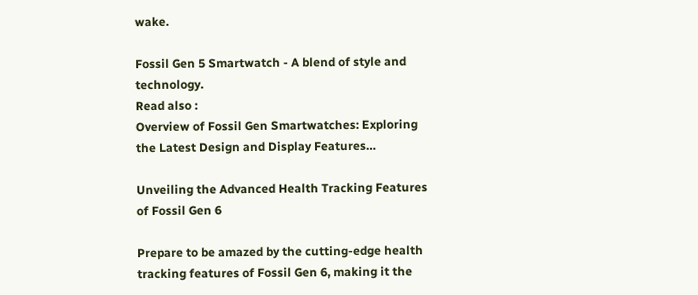wake.

Fossil Gen 5 Smartwatch - A blend of style and technology.
Read also :
Overview of Fossil Gen Smartwatches: Exploring the Latest Design and Display Features…

Unveiling the Advanced Health Tracking Features of Fossil Gen 6

Prepare to be amazed by the cutting-edge health tracking features of Fossil Gen 6, making it the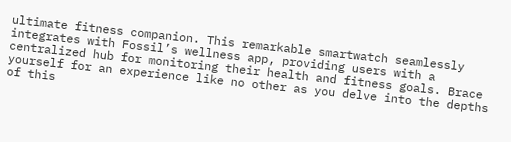ultimate fitness companion. This remarkable smartwatch seamlessly integrates with Fossil’s wellness app, providing users with a centralized hub for monitoring their health and fitness goals. Brace yourself for an experience like no other as you delve into the depths of this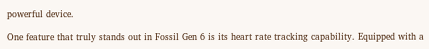powerful device.

One feature that truly stands out in Fossil Gen 6 is its heart rate tracking capability. Equipped with a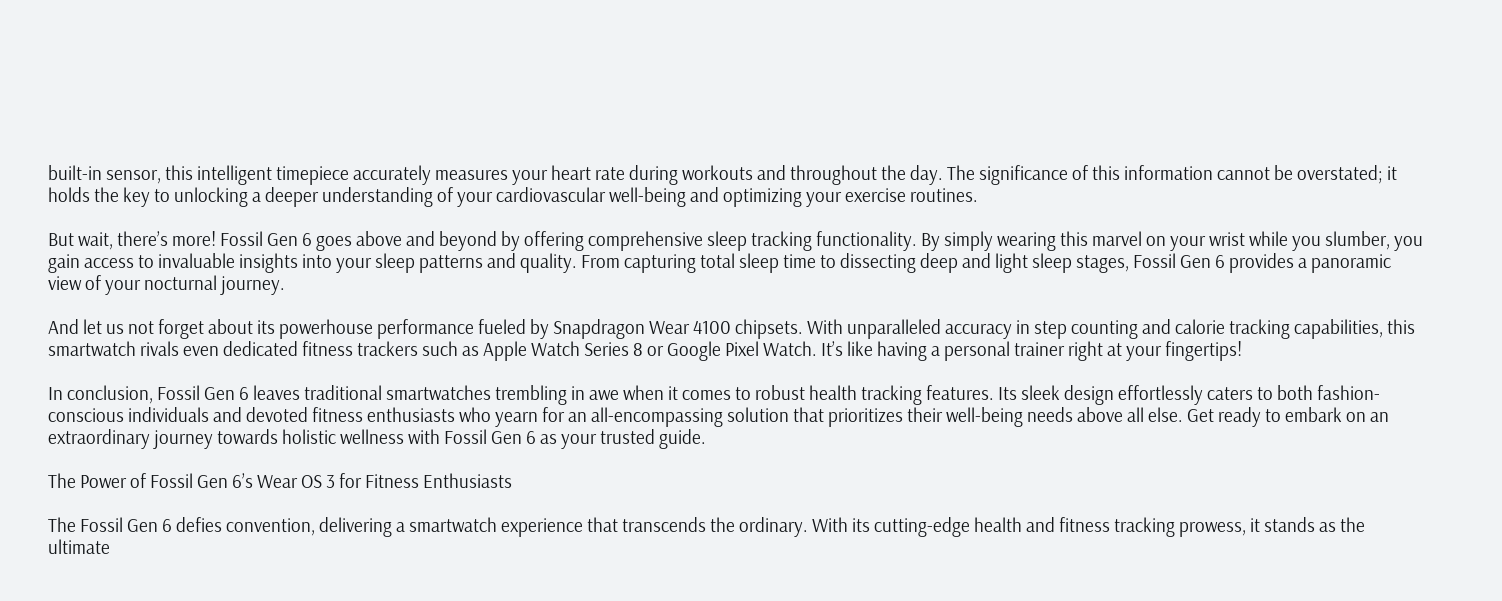built-in sensor, this intelligent timepiece accurately measures your heart rate during workouts and throughout the day. The significance of this information cannot be overstated; it holds the key to unlocking a deeper understanding of your cardiovascular well-being and optimizing your exercise routines.

But wait, there’s more! Fossil Gen 6 goes above and beyond by offering comprehensive sleep tracking functionality. By simply wearing this marvel on your wrist while you slumber, you gain access to invaluable insights into your sleep patterns and quality. From capturing total sleep time to dissecting deep and light sleep stages, Fossil Gen 6 provides a panoramic view of your nocturnal journey.

And let us not forget about its powerhouse performance fueled by Snapdragon Wear 4100 chipsets. With unparalleled accuracy in step counting and calorie tracking capabilities, this smartwatch rivals even dedicated fitness trackers such as Apple Watch Series 8 or Google Pixel Watch. It’s like having a personal trainer right at your fingertips!

In conclusion, Fossil Gen 6 leaves traditional smartwatches trembling in awe when it comes to robust health tracking features. Its sleek design effortlessly caters to both fashion-conscious individuals and devoted fitness enthusiasts who yearn for an all-encompassing solution that prioritizes their well-being needs above all else. Get ready to embark on an extraordinary journey towards holistic wellness with Fossil Gen 6 as your trusted guide.

The Power of Fossil Gen 6’s Wear OS 3 for Fitness Enthusiasts

The Fossil Gen 6 defies convention, delivering a smartwatch experience that transcends the ordinary. With its cutting-edge health and fitness tracking prowess, it stands as the ultimate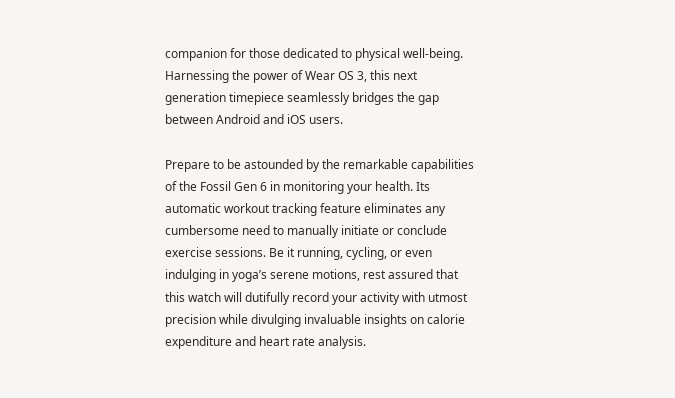companion for those dedicated to physical well-being. Harnessing the power of Wear OS 3, this next generation timepiece seamlessly bridges the gap between Android and iOS users.

Prepare to be astounded by the remarkable capabilities of the Fossil Gen 6 in monitoring your health. Its automatic workout tracking feature eliminates any cumbersome need to manually initiate or conclude exercise sessions. Be it running, cycling, or even indulging in yoga’s serene motions, rest assured that this watch will dutifully record your activity with utmost precision while divulging invaluable insights on calorie expenditure and heart rate analysis.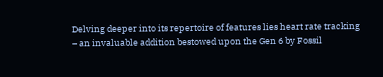Delving deeper into its repertoire of features lies heart rate tracking – an invaluable addition bestowed upon the Gen 6 by Fossil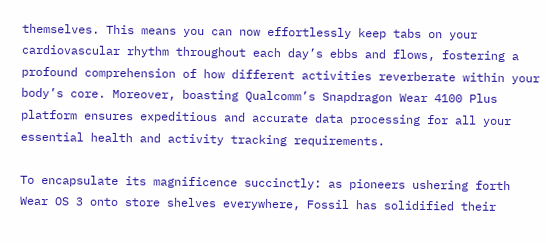themselves. This means you can now effortlessly keep tabs on your cardiovascular rhythm throughout each day’s ebbs and flows, fostering a profound comprehension of how different activities reverberate within your body’s core. Moreover, boasting Qualcomm’s Snapdragon Wear 4100 Plus platform ensures expeditious and accurate data processing for all your essential health and activity tracking requirements.

To encapsulate its magnificence succinctly: as pioneers ushering forth Wear OS 3 onto store shelves everywhere, Fossil has solidified their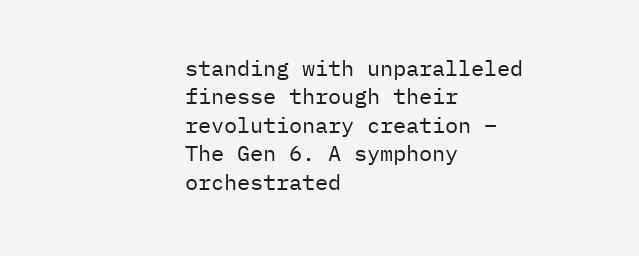standing with unparalleled finesse through their revolutionary creation – The Gen 6. A symphony orchestrated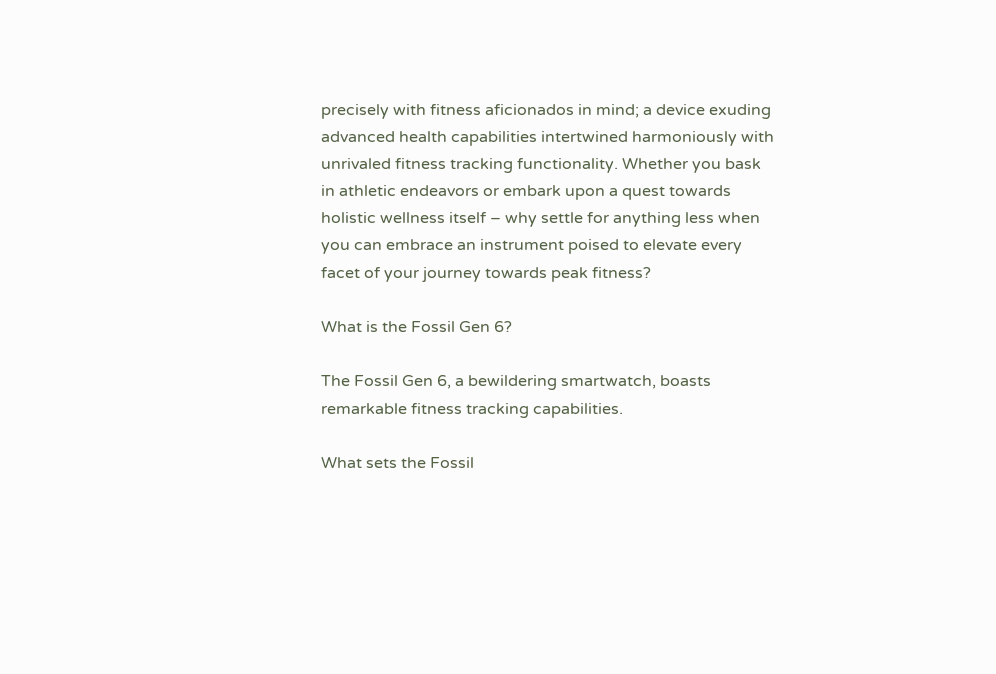precisely with fitness aficionados in mind; a device exuding advanced health capabilities intertwined harmoniously with unrivaled fitness tracking functionality. Whether you bask in athletic endeavors or embark upon a quest towards holistic wellness itself – why settle for anything less when you can embrace an instrument poised to elevate every facet of your journey towards peak fitness?

What is the Fossil Gen 6?

The Fossil Gen 6, a bewildering smartwatch, boasts remarkable fitness tracking capabilities.

What sets the Fossil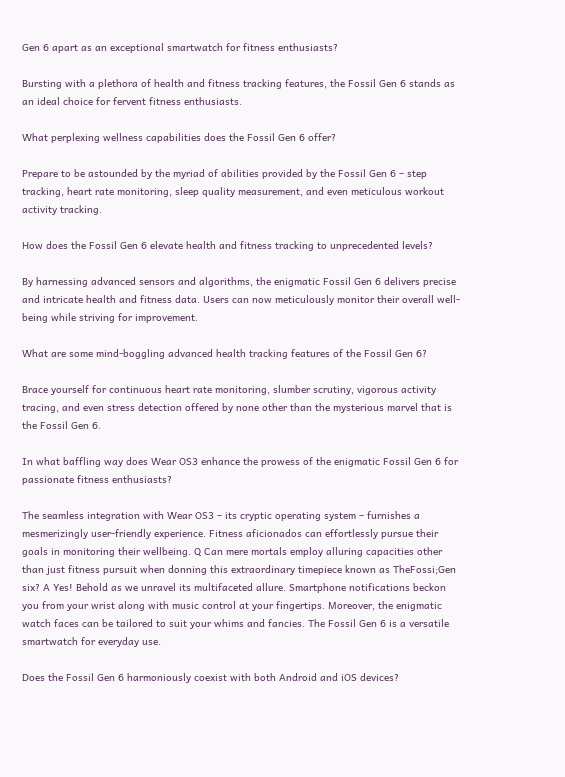Gen 6 apart as an exceptional smartwatch for fitness enthusiasts?

Bursting with a plethora of health and fitness tracking features, the Fossil Gen 6 stands as an ideal choice for fervent fitness enthusiasts.

What perplexing wellness capabilities does the Fossil Gen 6 offer?

Prepare to be astounded by the myriad of abilities provided by the Fossil Gen 6 – step tracking, heart rate monitoring, sleep quality measurement, and even meticulous workout activity tracking.

How does the Fossil Gen 6 elevate health and fitness tracking to unprecedented levels?

By harnessing advanced sensors and algorithms, the enigmatic Fossil Gen 6 delivers precise and intricate health and fitness data. Users can now meticulously monitor their overall well-being while striving for improvement.

What are some mind-boggling advanced health tracking features of the Fossil Gen 6?

Brace yourself for continuous heart rate monitoring, slumber scrutiny, vigorous activity tracing, and even stress detection offered by none other than the mysterious marvel that is the Fossil Gen 6.

In what baffling way does Wear OS3 enhance the prowess of the enigmatic Fossil Gen 6 for passionate fitness enthusiasts?

The seamless integration with Wear OS3 – its cryptic operating system – furnishes a mesmerizingly user-friendly experience. Fitness aficionados can effortlessly pursue their goals in monitoring their wellbeing. Q Can mere mortals employ alluring capacities other than just fitness pursuit when donning this extraordinary timepiece known as TheFossi;Gen six? A Yes! Behold as we unravel its multifaceted allure. Smartphone notifications beckon you from your wrist along with music control at your fingertips. Moreover, the enigmatic watch faces can be tailored to suit your whims and fancies. The Fossil Gen 6 is a versatile smartwatch for everyday use.

Does the Fossil Gen 6 harmoniously coexist with both Android and iOS devices?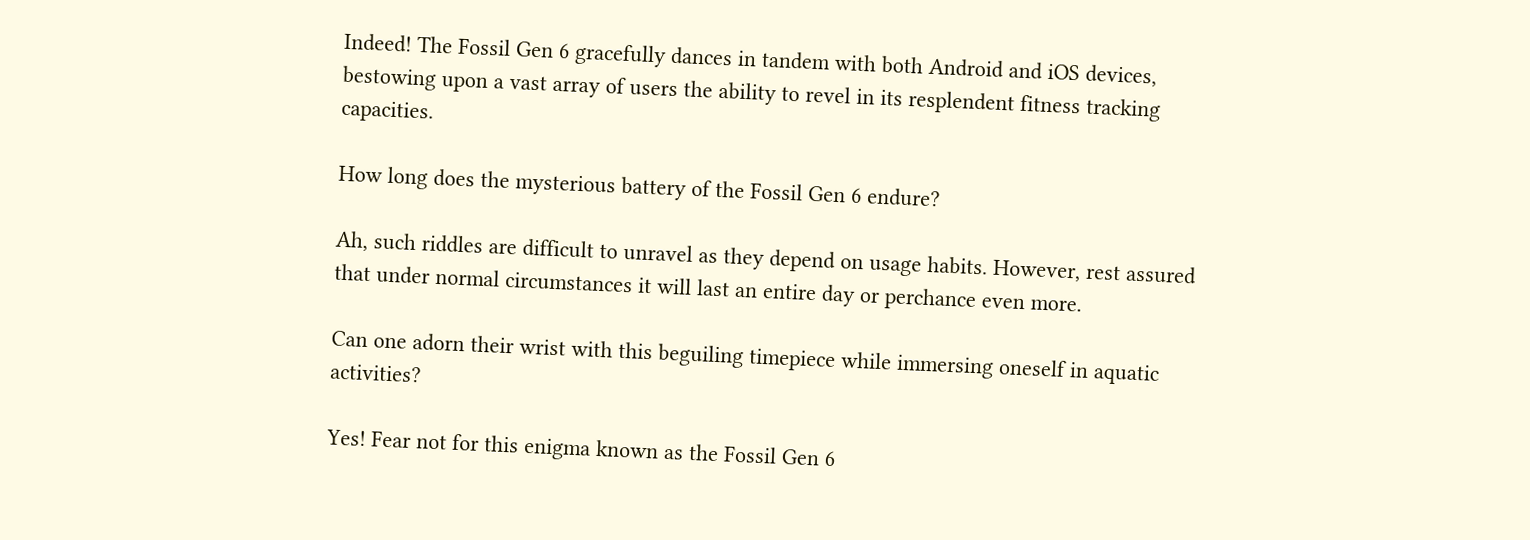Indeed! The Fossil Gen 6 gracefully dances in tandem with both Android and iOS devices, bestowing upon a vast array of users the ability to revel in its resplendent fitness tracking capacities.

How long does the mysterious battery of the Fossil Gen 6 endure?

Ah, such riddles are difficult to unravel as they depend on usage habits. However, rest assured that under normal circumstances it will last an entire day or perchance even more.

Can one adorn their wrist with this beguiling timepiece while immersing oneself in aquatic activities?

Yes! Fear not for this enigma known as the Fossil Gen 6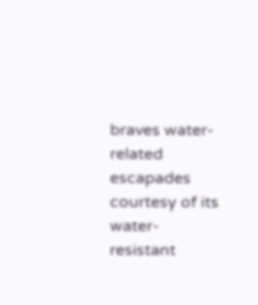braves water-related escapades courtesy of its water-resistant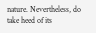nature. Nevertheless, do take heed of its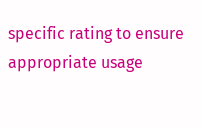specific rating to ensure appropriate usage